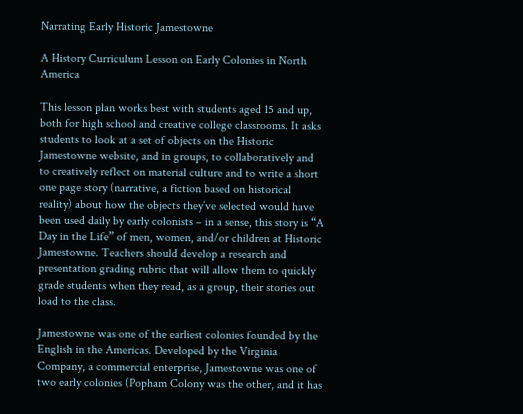Narrating Early Historic Jamestowne

A History Curriculum Lesson on Early Colonies in North America

This lesson plan works best with students aged 15 and up, both for high school and creative college classrooms. It asks students to look at a set of objects on the Historic Jamestowne website, and in groups, to collaboratively and to creatively reflect on material culture and to write a short one page story (narrative, a fiction based on historical reality) about how the objects they’ve selected would have been used daily by early colonists – in a sense, this story is “A Day in the Life” of men, women, and/or children at Historic Jamestowne. Teachers should develop a research and presentation grading rubric that will allow them to quickly grade students when they read, as a group, their stories out load to the class.

Jamestowne was one of the earliest colonies founded by the English in the Americas. Developed by the Virginia Company, a commercial enterprise, Jamestowne was one of two early colonies (Popham Colony was the other, and it has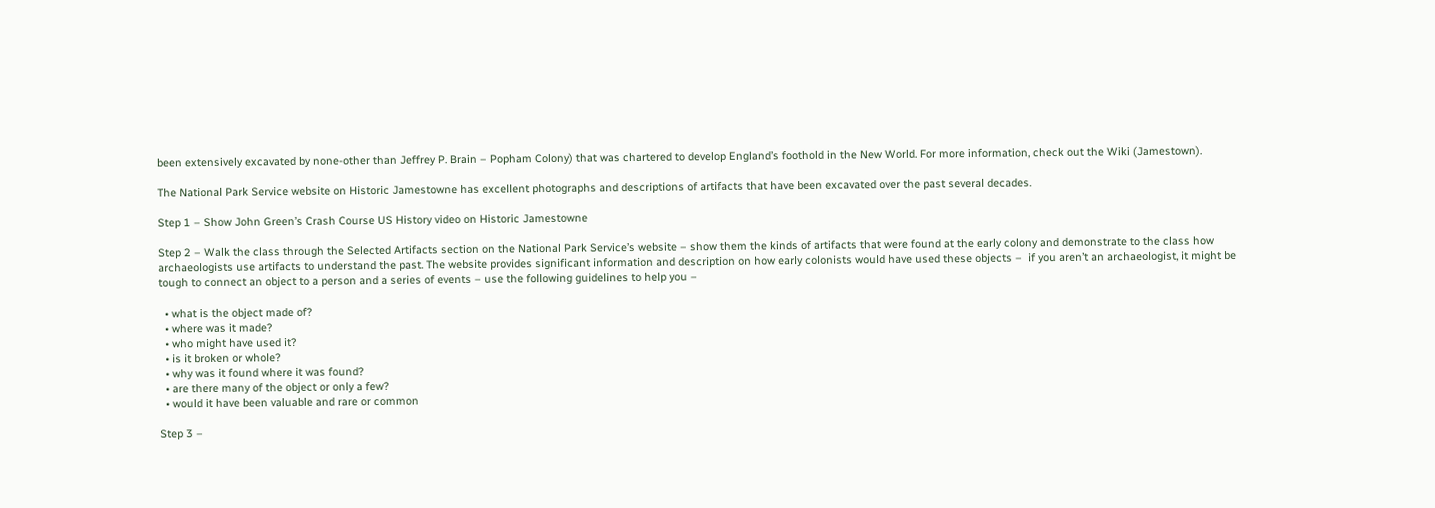been extensively excavated by none-other than Jeffrey P. Brain – Popham Colony) that was chartered to develop England’s foothold in the New World. For more information, check out the Wiki (Jamestown).

The National Park Service website on Historic Jamestowne has excellent photographs and descriptions of artifacts that have been excavated over the past several decades.

Step 1 – Show John Green’s Crash Course US History video on Historic Jamestowne

Step 2 – Walk the class through the Selected Artifacts section on the National Park Service’s website – show them the kinds of artifacts that were found at the early colony and demonstrate to the class how archaeologists use artifacts to understand the past. The website provides significant information and description on how early colonists would have used these objects –  if you aren’t an archaeologist, it might be tough to connect an object to a person and a series of events – use the following guidelines to help you –

  • what is the object made of?
  • where was it made?
  • who might have used it?
  • is it broken or whole?
  • why was it found where it was found?
  • are there many of the object or only a few?
  • would it have been valuable and rare or common

Step 3 –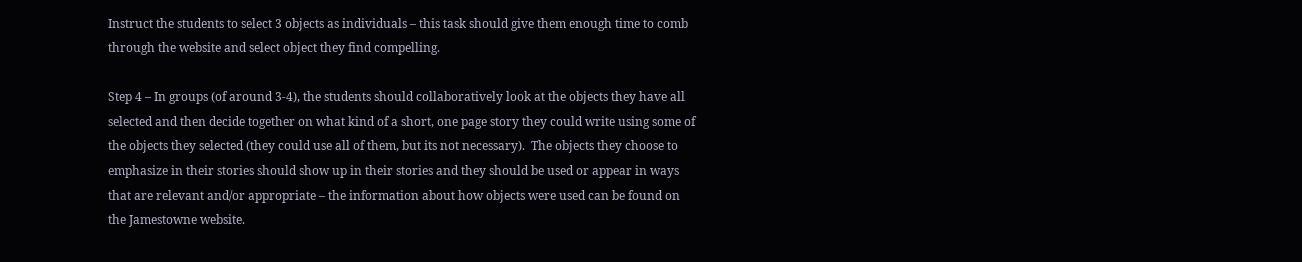Instruct the students to select 3 objects as individuals – this task should give them enough time to comb through the website and select object they find compelling.

Step 4 – In groups (of around 3-4), the students should collaboratively look at the objects they have all selected and then decide together on what kind of a short, one page story they could write using some of the objects they selected (they could use all of them, but its not necessary).  The objects they choose to emphasize in their stories should show up in their stories and they should be used or appear in ways that are relevant and/or appropriate – the information about how objects were used can be found on the Jamestowne website.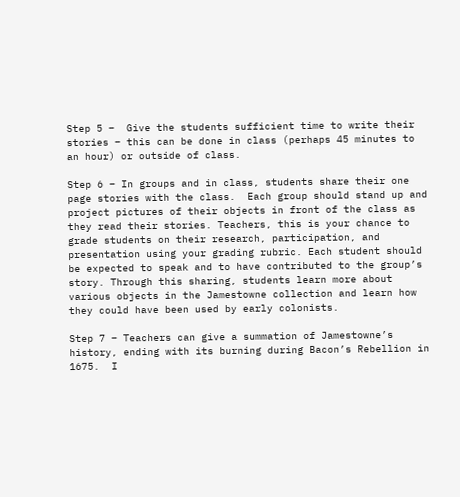Step 5 –  Give the students sufficient time to write their stories – this can be done in class (perhaps 45 minutes to an hour) or outside of class.

Step 6 – In groups and in class, students share their one page stories with the class.  Each group should stand up and project pictures of their objects in front of the class as they read their stories. Teachers, this is your chance to grade students on their research, participation, and presentation using your grading rubric. Each student should be expected to speak and to have contributed to the group’s story. Through this sharing, students learn more about various objects in the Jamestowne collection and learn how they could have been used by early colonists.

Step 7 – Teachers can give a summation of Jamestowne’s history, ending with its burning during Bacon’s Rebellion in 1675.  I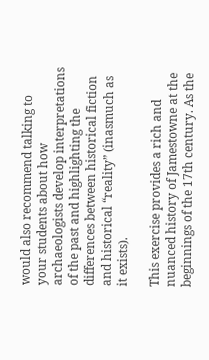would also recommend talking to your students about how archaeologists develop interpretations of the past and highlighting the differences between historical fiction and historical “reality” (inasmuch as it exists).

This exercise provides a rich and nuanced history of Jamestowne at the beginnings of the 17th century. As the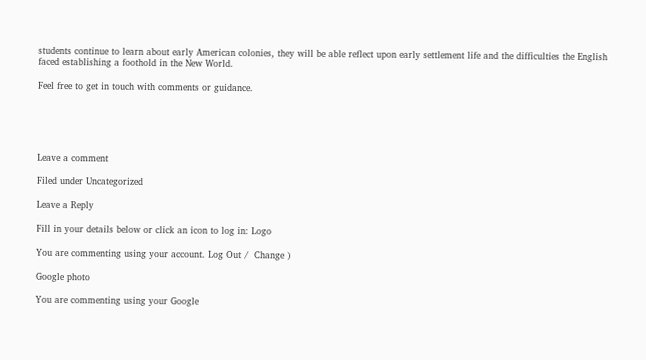students continue to learn about early American colonies, they will be able reflect upon early settlement life and the difficulties the English faced establishing a foothold in the New World.

Feel free to get in touch with comments or guidance.





Leave a comment

Filed under Uncategorized

Leave a Reply

Fill in your details below or click an icon to log in: Logo

You are commenting using your account. Log Out /  Change )

Google photo

You are commenting using your Google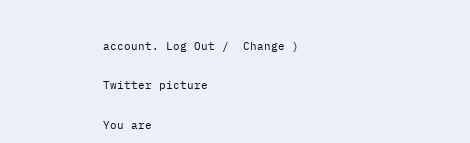account. Log Out /  Change )

Twitter picture

You are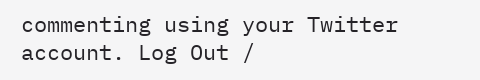commenting using your Twitter account. Log Out /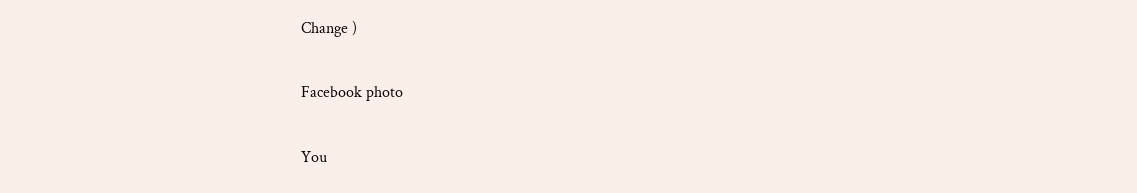Change )

Facebook photo

You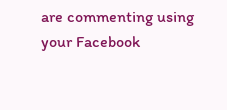are commenting using your Facebook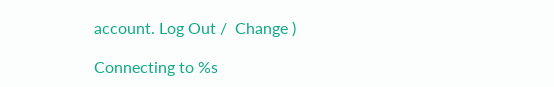account. Log Out /  Change )

Connecting to %s